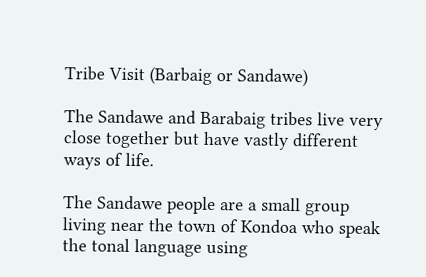Tribe Visit (Barbaig or Sandawe)

The Sandawe and Barabaig tribes live very close together but have vastly different ways of life.

The Sandawe people are a small group living near the town of Kondoa who speak the tonal language using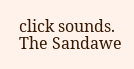click sounds.  The Sandawe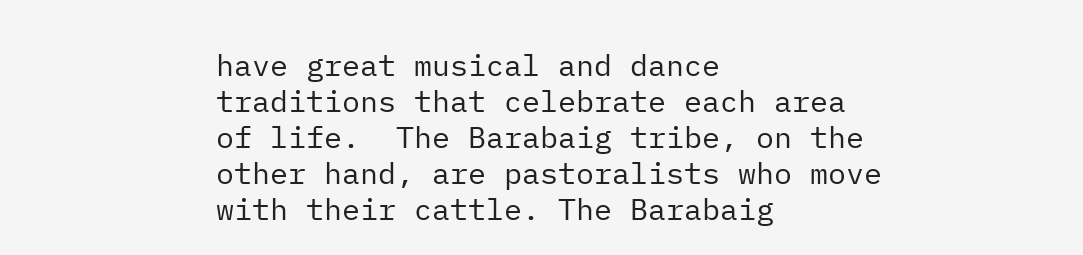have great musical and dance traditions that celebrate each area of life.  The Barabaig tribe, on the other hand, are pastoralists who move with their cattle. The Barabaig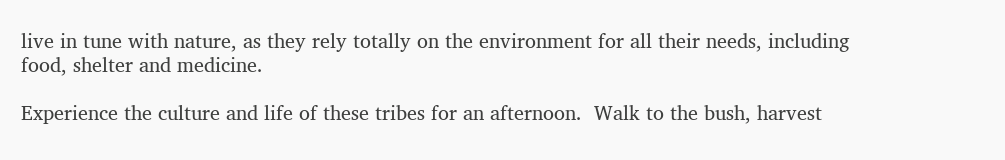live in tune with nature, as they rely totally on the environment for all their needs, including food, shelter and medicine.

Experience the culture and life of these tribes for an afternoon.  Walk to the bush, harvest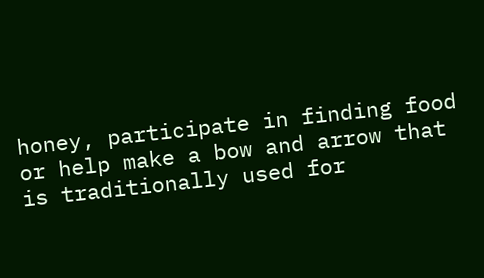honey, participate in finding food or help make a bow and arrow that is traditionally used for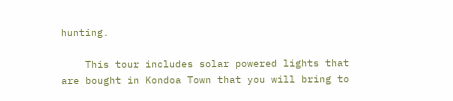hunting.

    This tour includes solar powered lights that are bought in Kondoa Town that you will bring to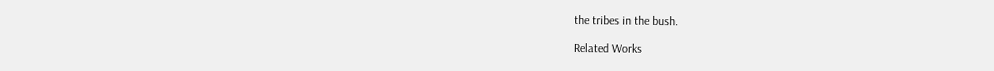the tribes in the bush.

Related Works